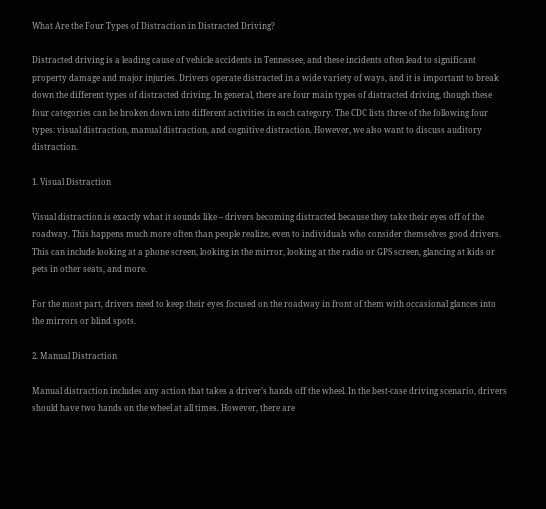What Are the Four Types of Distraction in Distracted Driving?

Distracted driving is a leading cause of vehicle accidents in Tennessee, and these incidents often lead to significant property damage and major injuries. Drivers operate distracted in a wide variety of ways, and it is important to break down the different types of distracted driving. In general, there are four main types of distracted driving, though these four categories can be broken down into different activities in each category. The CDC lists three of the following four types: visual distraction, manual distraction, and cognitive distraction. However, we also want to discuss auditory distraction.

1. Visual Distraction

Visual distraction is exactly what it sounds like – drivers becoming distracted because they take their eyes off of the roadway. This happens much more often than people realize, even to individuals who consider themselves good drivers. This can include looking at a phone screen, looking in the mirror, looking at the radio or GPS screen, glancing at kids or pets in other seats, and more.

For the most part, drivers need to keep their eyes focused on the roadway in front of them with occasional glances into the mirrors or blind spots.

2. Manual Distraction

Manual distraction includes any action that takes a driver’s hands off the wheel. In the best-case driving scenario, drivers should have two hands on the wheel at all times. However, there are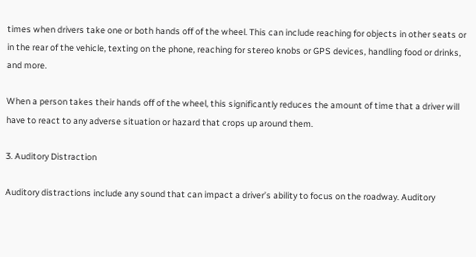times when drivers take one or both hands off of the wheel. This can include reaching for objects in other seats or in the rear of the vehicle, texting on the phone, reaching for stereo knobs or GPS devices, handling food or drinks, and more.

When a person takes their hands off of the wheel, this significantly reduces the amount of time that a driver will have to react to any adverse situation or hazard that crops up around them.

3. Auditory Distraction

Auditory distractions include any sound that can impact a driver’s ability to focus on the roadway. Auditory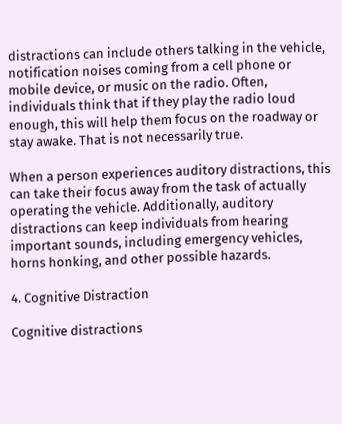distractions can include others talking in the vehicle, notification noises coming from a cell phone or mobile device, or music on the radio. Often, individuals think that if they play the radio loud enough, this will help them focus on the roadway or stay awake. That is not necessarily true.

When a person experiences auditory distractions, this can take their focus away from the task of actually operating the vehicle. Additionally, auditory distractions can keep individuals from hearing important sounds, including emergency vehicles, horns honking, and other possible hazards.

4. Cognitive Distraction

Cognitive distractions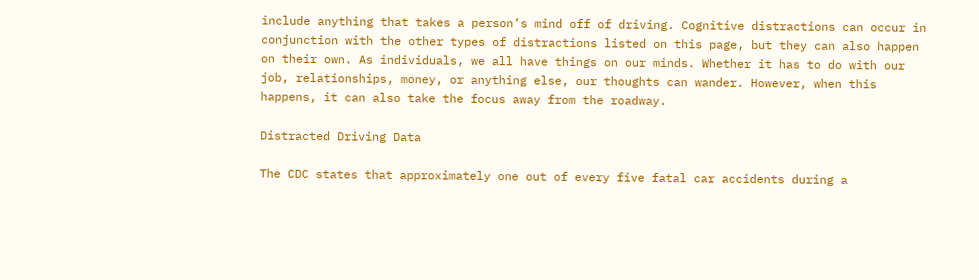include anything that takes a person’s mind off of driving. Cognitive distractions can occur in conjunction with the other types of distractions listed on this page, but they can also happen on their own. As individuals, we all have things on our minds. Whether it has to do with our job, relationships, money, or anything else, our thoughts can wander. However, when this happens, it can also take the focus away from the roadway.

Distracted Driving Data

The CDC states that approximately one out of every five fatal car accidents during a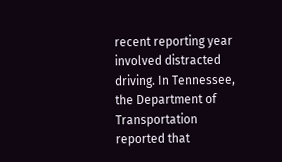recent reporting year involved distracted driving. In Tennessee, the Department of Transportation reported that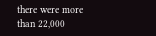there were more than 22,000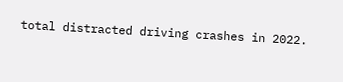total distracted driving crashes in 2022.